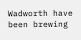Wadworth have been brewing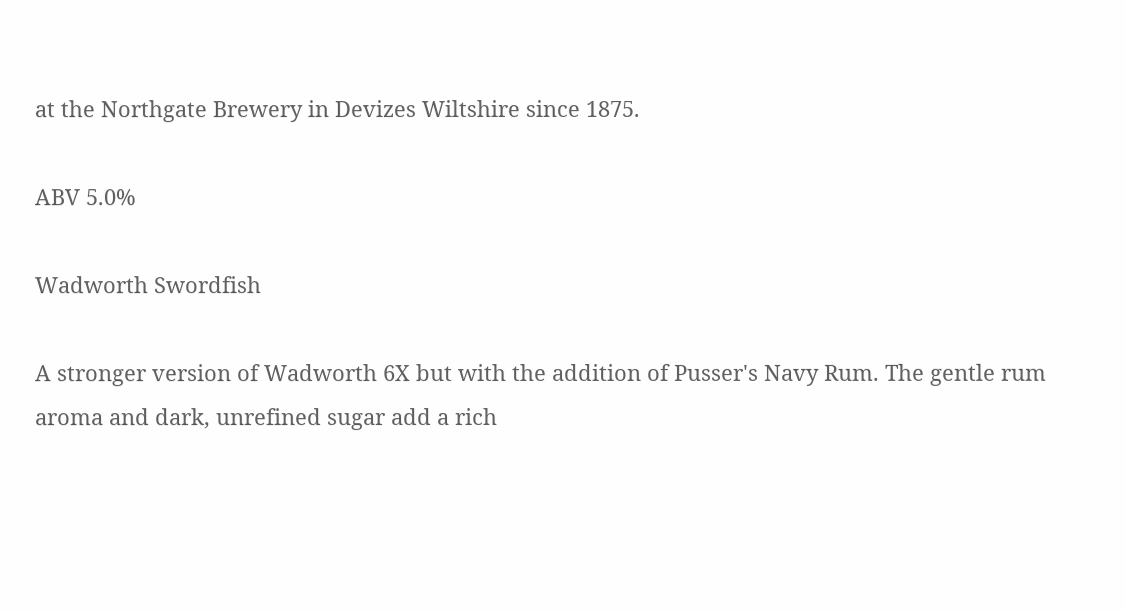at the Northgate Brewery in Devizes Wiltshire since 1875.

ABV 5.0%

Wadworth Swordfish

A stronger version of Wadworth 6X but with the addition of Pusser's Navy Rum. The gentle rum aroma and dark, unrefined sugar add a rich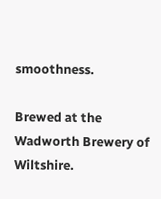smoothness.

Brewed at the Wadworth Brewery of Wiltshire.